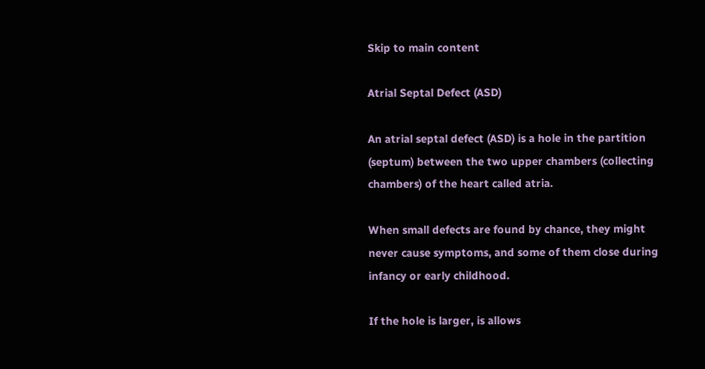Skip to main content

Atrial Septal Defect (ASD)

An atrial septal defect (ASD) is a hole in the partition (septum) between the two upper chambers (collecting chambers) of the heart called atria.

When small defects are found by chance, they might never cause symptoms, and some of them close during infancy or early childhood.

If the hole is larger, is allows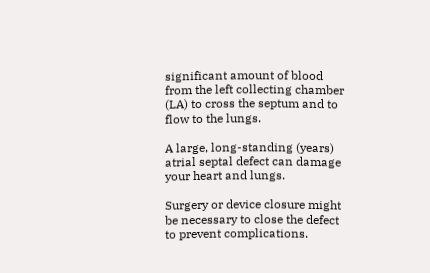significant amount of blood from the left collecting chamber (LA) to cross the septum and to flow to the lungs.

A large, long-standing (years) atrial septal defect can damage your heart and lungs.

Surgery or device closure might be necessary to close the defect to prevent complications.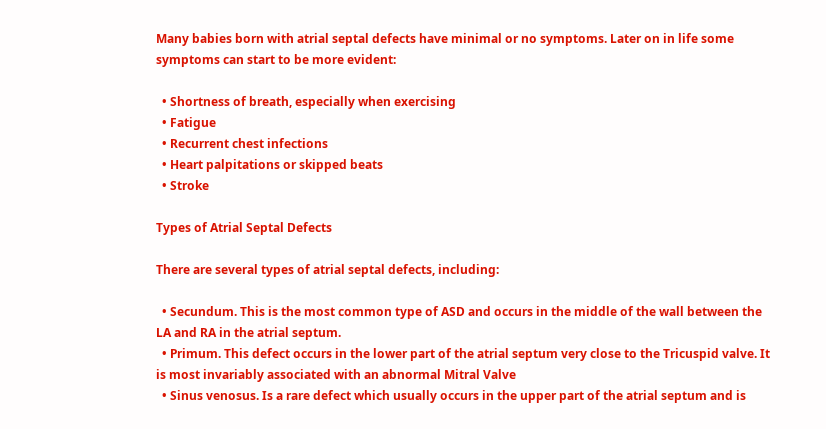Many babies born with atrial septal defects have minimal or no symptoms. Later on in life some symptoms can start to be more evident:

  • Shortness of breath, especially when exercising
  • Fatigue
  • Recurrent chest infections
  • Heart palpitations or skipped beats
  • Stroke

Types of Atrial Septal Defects

There are several types of atrial septal defects, including:

  • Secundum. This is the most common type of ASD and occurs in the middle of the wall between the LA and RA in the atrial septum.
  • Primum. This defect occurs in the lower part of the atrial septum very close to the Tricuspid valve. It is most invariably associated with an abnormal Mitral Valve
  • Sinus venosus. Is a rare defect which usually occurs in the upper part of the atrial septum and is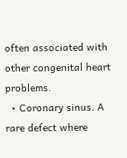often associated with other congenital heart problems.
  • Coronary sinus. A rare defect where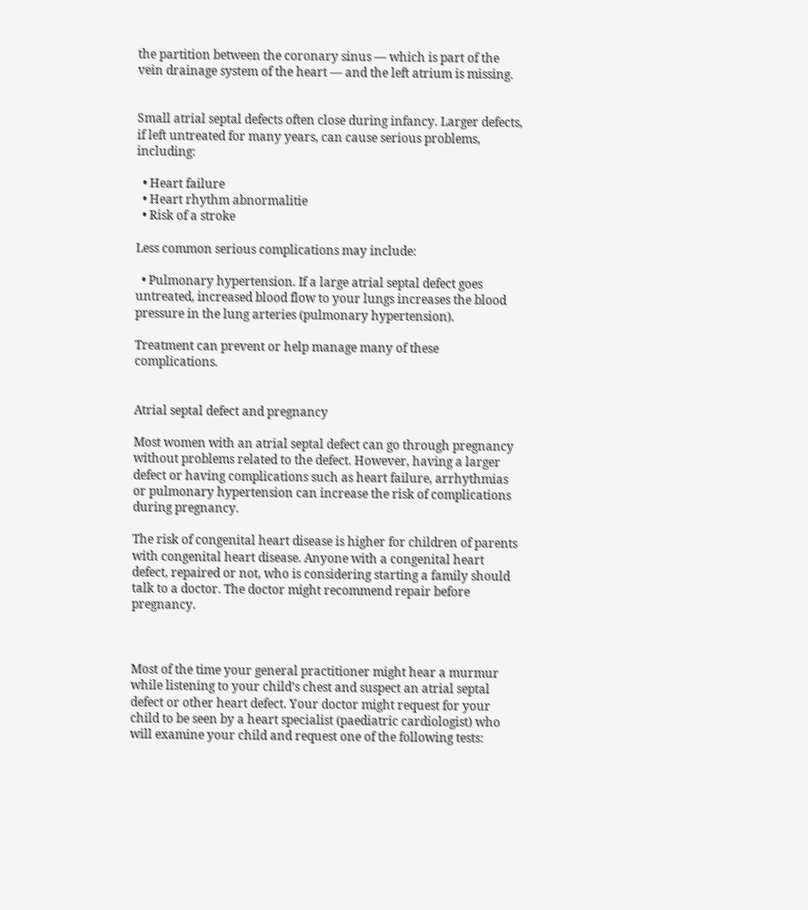the partition between the coronary sinus — which is part of the vein drainage system of the heart — and the left atrium is missing.


Small atrial septal defects often close during infancy. Larger defects, if left untreated for many years, can cause serious problems, including:

  • Heart failure
  • Heart rhythm abnormalitie
  • Risk of a stroke

Less common serious complications may include:

  • Pulmonary hypertension. If a large atrial septal defect goes untreated, increased blood flow to your lungs increases the blood pressure in the lung arteries (pulmonary hypertension).

Treatment can prevent or help manage many of these complications.


Atrial septal defect and pregnancy

Most women with an atrial septal defect can go through pregnancy without problems related to the defect. However, having a larger defect or having complications such as heart failure, arrhythmias or pulmonary hypertension can increase the risk of complications during pregnancy.

The risk of congenital heart disease is higher for children of parents with congenital heart disease. Anyone with a congenital heart defect, repaired or not, who is considering starting a family should talk to a doctor. The doctor might recommend repair before pregnancy.



Most of the time your general practitioner might hear a murmur while listening to your child’s chest and suspect an atrial septal defect or other heart defect. Your doctor might request for your child to be seen by a heart specialist (paediatric cardiologist) who will examine your child and request one of the following tests: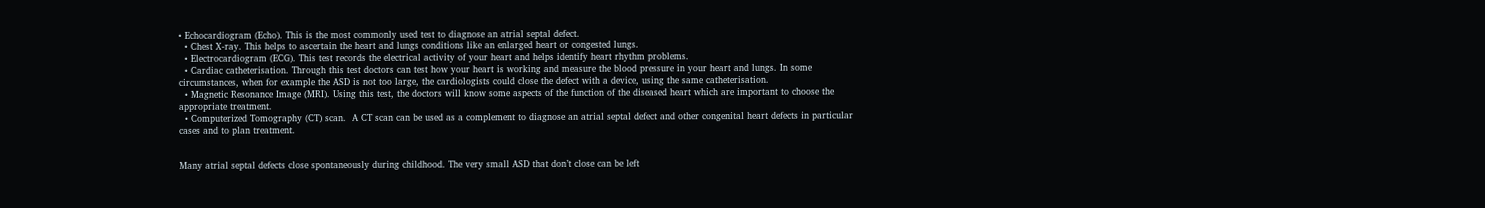• Echocardiogram (Echo). This is the most commonly used test to diagnose an atrial septal defect.
  • Chest X-ray. This helps to ascertain the heart and lungs conditions like an enlarged heart or congested lungs.
  • Electrocardiogram (ECG). This test records the electrical activity of your heart and helps identify heart rhythm problems.
  • Cardiac catheterisation. Through this test doctors can test how your heart is working and measure the blood pressure in your heart and lungs. In some circumstances, when for example the ASD is not too large, the cardiologists could close the defect with a device, using the same catheterisation.
  • Magnetic Resonance Image (MRI). Using this test, the doctors will know some aspects of the function of the diseased heart which are important to choose the appropriate treatment.
  • Computerized Tomography (CT) scan.  A CT scan can be used as a complement to diagnose an atrial septal defect and other congenital heart defects in particular cases and to plan treatment.


Many atrial septal defects close spontaneously during childhood. The very small ASD that don’t close can be left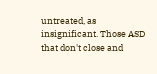untreated, as insignificant. Those ASD that don't close and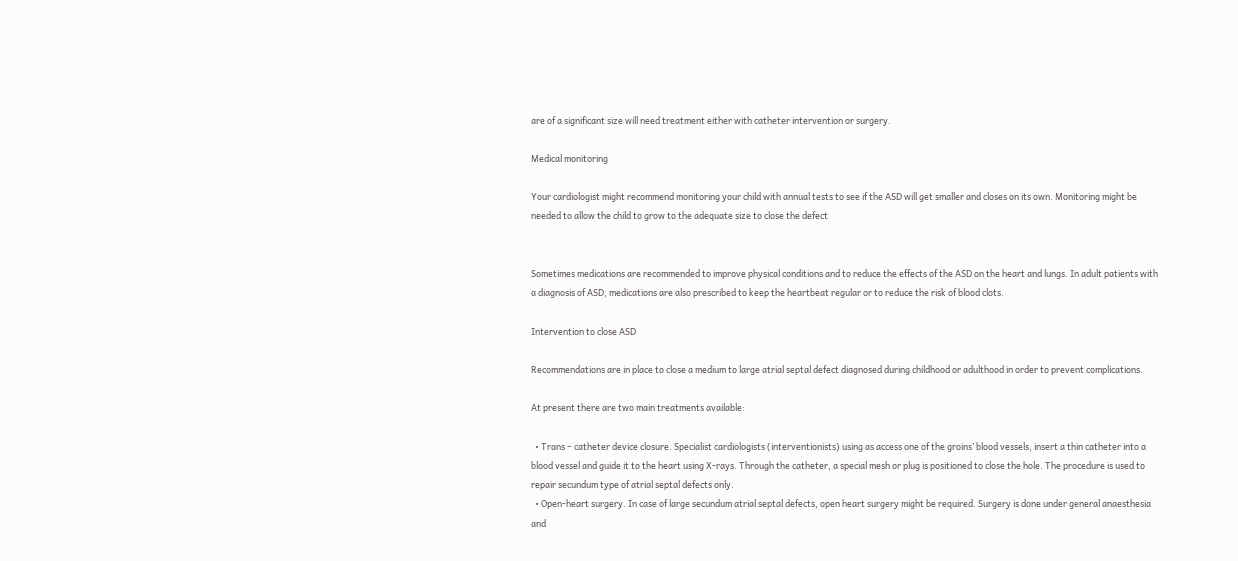are of a significant size will need treatment either with catheter intervention or surgery.

Medical monitoring

Your cardiologist might recommend monitoring your child with annual tests to see if the ASD will get smaller and closes on its own. Monitoring might be needed to allow the child to grow to the adequate size to close the defect


Sometimes medications are recommended to improve physical conditions and to reduce the effects of the ASD on the heart and lungs. In adult patients with a diagnosis of ASD, medications are also prescribed to keep the heartbeat regular or to reduce the risk of blood clots.

Intervention to close ASD

Recommendations are in place to close a medium to large atrial septal defect diagnosed during childhood or adulthood in order to prevent complications.

At present there are two main treatments available:

  • Trans – catheter device closure. Specialist cardiologists (interventionists) using as access one of the groins’ blood vessels, insert a thin catheter into a blood vessel and guide it to the heart using X-rays. Through the catheter, a special mesh or plug is positioned to close the hole. The procedure is used to repair secundum type of atrial septal defects only.
  • Open-heart surgery. In case of large secundum atrial septal defects, open heart surgery might be required. Surgery is done under general anaesthesia and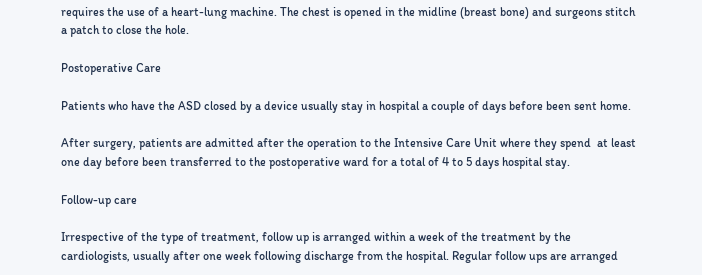requires the use of a heart-lung machine. The chest is opened in the midline (breast bone) and surgeons stitch a patch to close the hole.

Postoperative Care

Patients who have the ASD closed by a device usually stay in hospital a couple of days before been sent home.

After surgery, patients are admitted after the operation to the Intensive Care Unit where they spend  at least one day before been transferred to the postoperative ward for a total of 4 to 5 days hospital stay.

Follow-up care

Irrespective of the type of treatment, follow up is arranged within a week of the treatment by the cardiologists, usually after one week following discharge from the hospital. Regular follow ups are arranged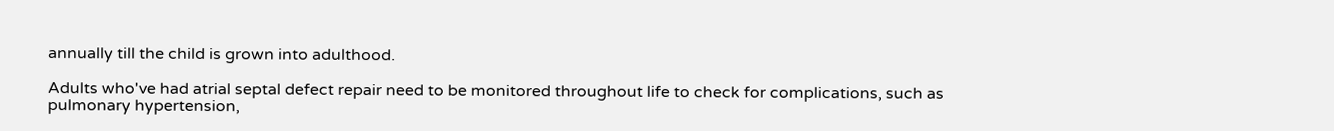annually till the child is grown into adulthood.

Adults who've had atrial septal defect repair need to be monitored throughout life to check for complications, such as pulmonary hypertension,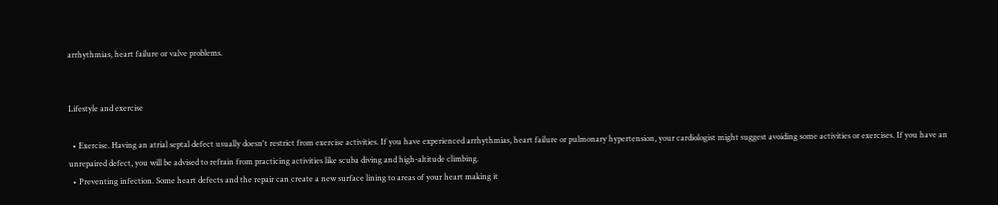arrhythmias, heart failure or valve problems.


Lifestyle and exercise

  • Exercise. Having an atrial septal defect usually doesn't restrict from exercise activities. If you have experienced arrhythmias, heart failure or pulmonary hypertension, your cardiologist might suggest avoiding some activities or exercises. If you have an unrepaired defect, you will be advised to refrain from practicing activities like scuba diving and high-altitude climbing.
  • Preventing infection. Some heart defects and the repair can create a new surface lining to areas of your heart making it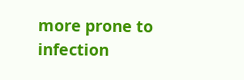more prone to infection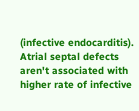(infective endocarditis). Atrial septal defects aren't associated with higher rate of infective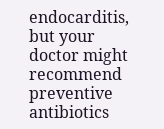endocarditis, but your doctor might recommend preventive antibiotics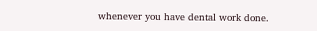whenever you have dental work done.